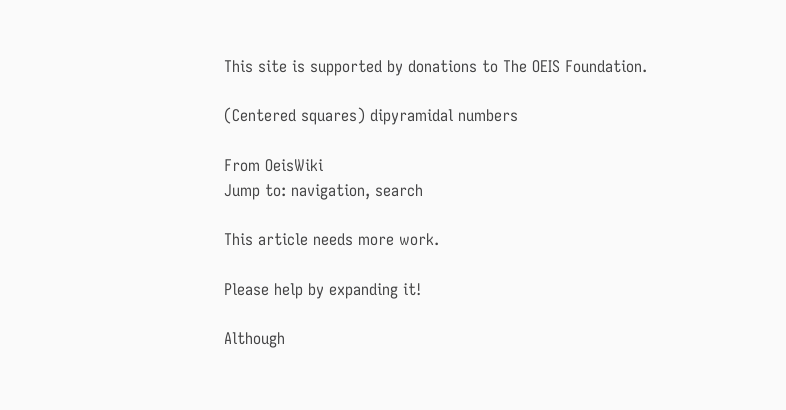This site is supported by donations to The OEIS Foundation.

(Centered squares) dipyramidal numbers

From OeisWiki
Jump to: navigation, search

This article needs more work.

Please help by expanding it!

Although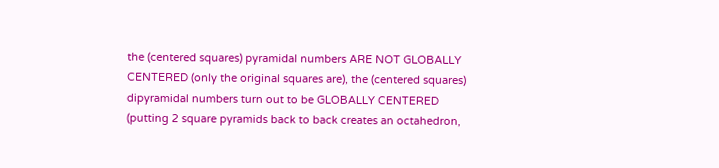the (centered squares) pyramidal numbers ARE NOT GLOBALLY CENTERED (only the original squares are), the (centered squares) dipyramidal numbers turn out to be GLOBALLY CENTERED (putting 2 square pyramids back to back creates an octahedron,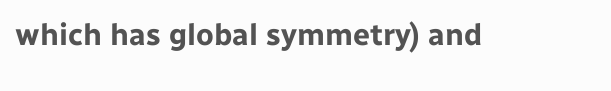which has global symmetry) and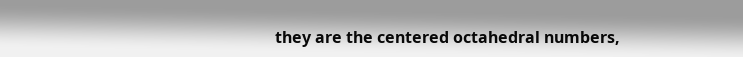they are the centered octahedral numbers,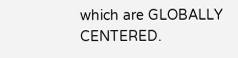which are GLOBALLY CENTERED.